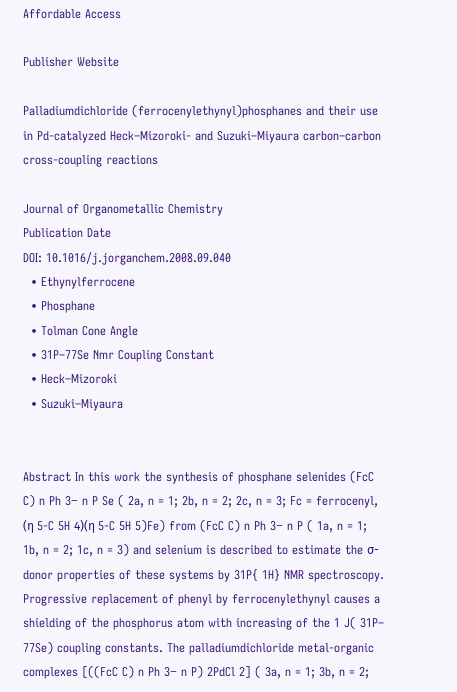Affordable Access

Publisher Website

Palladiumdichloride (ferrocenylethynyl)phosphanes and their use in Pd-catalyzed Heck–Mizoroki- and Suzuki–Miyaura carbon–carbon cross-coupling reactions

Journal of Organometallic Chemistry
Publication Date
DOI: 10.1016/j.jorganchem.2008.09.040
  • Ethynylferrocene
  • Phosphane
  • Tolman Cone Angle
  • 31P–77Se Nmr Coupling Constant
  • Heck–Mizoroki
  • Suzuki–Miyaura


Abstract In this work the synthesis of phosphane selenides (FcC C) n Ph 3− n P Se ( 2a, n = 1; 2b, n = 2; 2c, n = 3; Fc = ferrocenyl, (η 5-C 5H 4)(η 5-C 5H 5)Fe) from (FcC C) n Ph 3− n P ( 1a, n = 1; 1b, n = 2; 1c, n = 3) and selenium is described to estimate the σ-donor properties of these systems by 31P{ 1H} NMR spectroscopy. Progressive replacement of phenyl by ferrocenylethynyl causes a shielding of the phosphorus atom with increasing of the 1 J( 31P– 77Se) coupling constants. The palladiumdichloride metal-organic complexes [((FcC C) n Ph 3− n P) 2PdCl 2] ( 3a, n = 1; 3b, n = 2;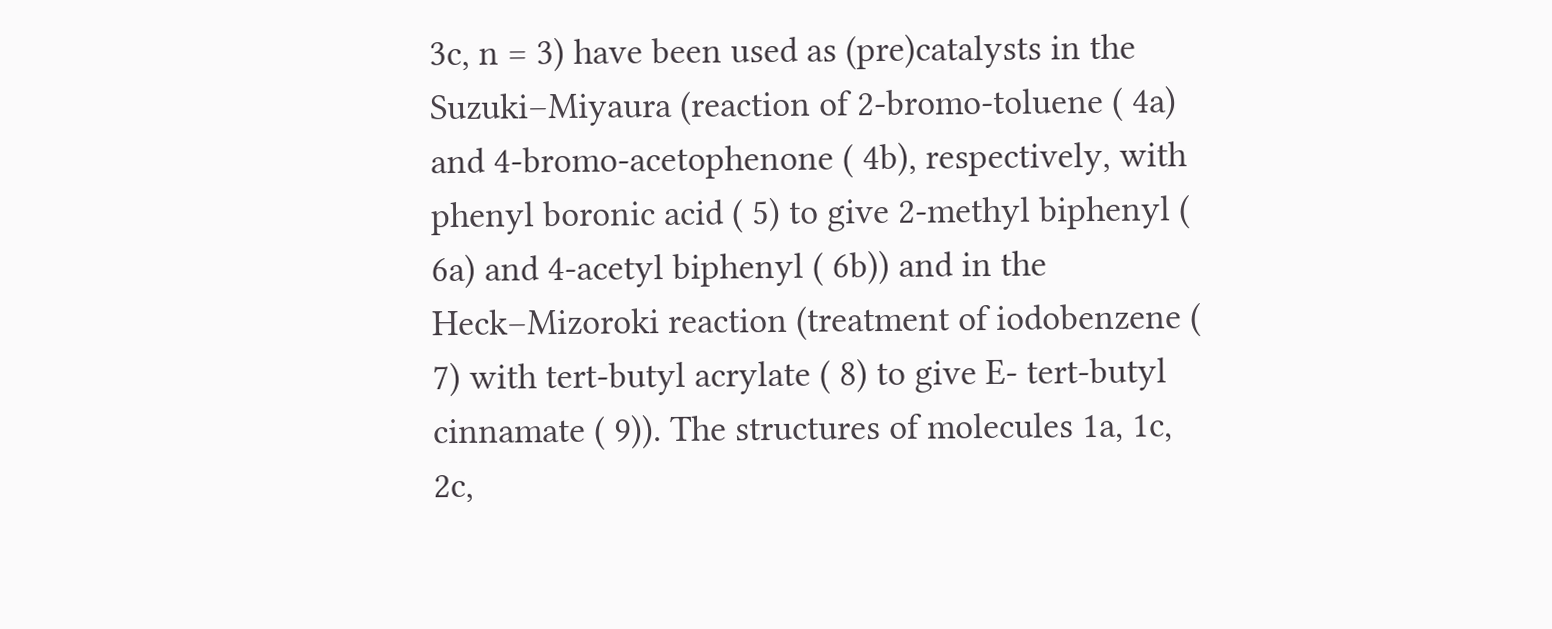3c, n = 3) have been used as (pre)catalysts in the Suzuki–Miyaura (reaction of 2-bromo-toluene ( 4a) and 4-bromo-acetophenone ( 4b), respectively, with phenyl boronic acid ( 5) to give 2-methyl biphenyl ( 6a) and 4-acetyl biphenyl ( 6b)) and in the Heck–Mizoroki reaction (treatment of iodobenzene ( 7) with tert-butyl acrylate ( 8) to give E- tert-butyl cinnamate ( 9)). The structures of molecules 1a, 1c, 2c,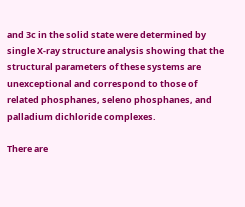and 3c in the solid state were determined by single X-ray structure analysis showing that the structural parameters of these systems are unexceptional and correspond to those of related phosphanes, seleno phosphanes, and palladium dichloride complexes.

There are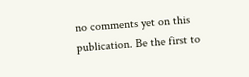no comments yet on this publication. Be the first to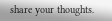share your thoughts.